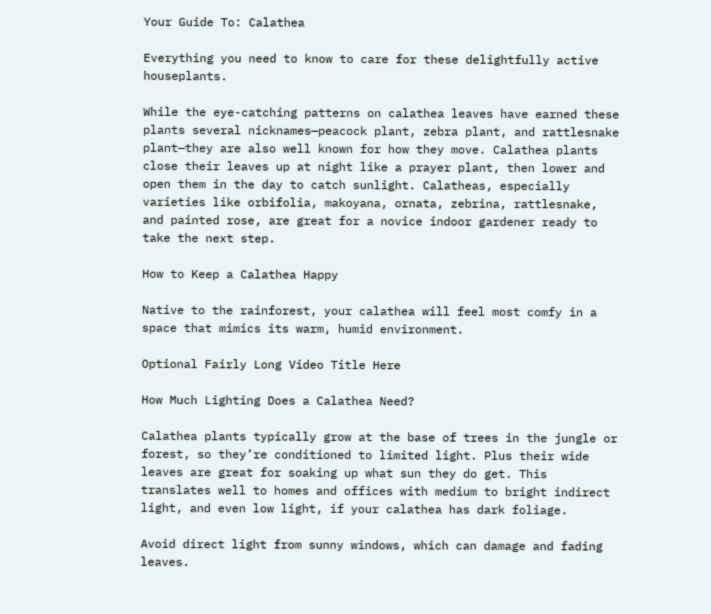Your Guide To: Calathea

Everything you need to know to care for these delightfully active houseplants.

While the eye-catching patterns on calathea leaves have earned these plants several nicknames—peacock plant, zebra plant, and rattlesnake plant—they are also well known for how they move. Calathea plants close their leaves up at night like a prayer plant, then lower and open them in the day to catch sunlight. Calatheas, especially varieties like orbifolia, makoyana, ornata, zebrina, rattlesnake, and painted rose, are great for a novice indoor gardener ready to take the next step.

How to Keep a Calathea Happy

Native to the rainforest, your calathea will feel most comfy in a space that mimics its warm, humid environment.

Optional Fairly Long Video Title Here

How Much Lighting Does a Calathea Need?

Calathea plants typically grow at the base of trees in the jungle or forest, so they’re conditioned to limited light. Plus their wide leaves are great for soaking up what sun they do get. This translates well to homes and offices with medium to bright indirect light, and even low light, if your calathea has dark foliage.

Avoid direct light from sunny windows, which can damage and fading leaves.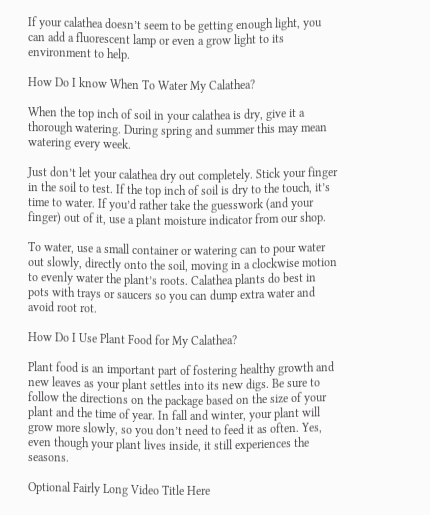If your calathea doesn’t seem to be getting enough light, you can add a fluorescent lamp or even a grow light to its environment to help.

How Do I know When To Water My Calathea?

When the top inch of soil in your calathea is dry, give it a thorough watering. During spring and summer this may mean watering every week.

Just don’t let your calathea dry out completely. Stick your finger in the soil to test. If the top inch of soil is dry to the touch, it’s time to water. If you’d rather take the guesswork (and your finger) out of it, use a plant moisture indicator from our shop.

To water, use a small container or watering can to pour water out slowly, directly onto the soil, moving in a clockwise motion to evenly water the plant’s roots. Calathea plants do best in pots with trays or saucers so you can dump extra water and avoid root rot.

How Do I Use Plant Food for My Calathea?

Plant food is an important part of fostering healthy growth and new leaves as your plant settles into its new digs. Be sure to follow the directions on the package based on the size of your plant and the time of year. In fall and winter, your plant will grow more slowly, so you don’t need to feed it as often. Yes, even though your plant lives inside, it still experiences the seasons.

Optional Fairly Long Video Title Here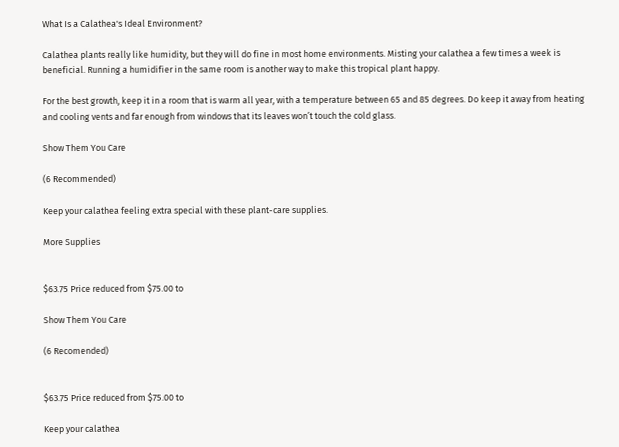What Is a Calathea's Ideal Environment?

Calathea plants really like humidity, but they will do fine in most home environments. Misting your calathea a few times a week is beneficial. Running a humidifier in the same room is another way to make this tropical plant happy.

For the best growth, keep it in a room that is warm all year, with a temperature between 65 and 85 degrees. Do keep it away from heating and cooling vents and far enough from windows that its leaves won’t touch the cold glass.

Show Them You Care

(6 Recommended)

Keep your calathea feeling extra special with these plant-care supplies.

More Supplies


$63.75 Price reduced from $75.00 to

Show Them You Care

(6 Recomended)


$63.75 Price reduced from $75.00 to

Keep your calathea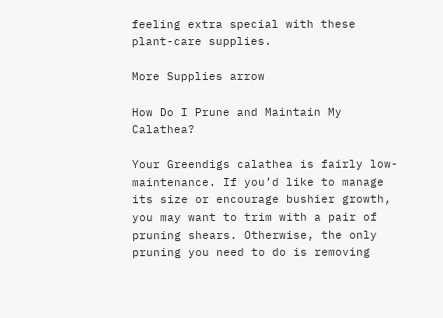feeling extra special with these plant-care supplies.

More Supplies arrow

How Do I Prune and Maintain My Calathea?

Your Greendigs calathea is fairly low-maintenance. If you’d like to manage its size or encourage bushier growth, you may want to trim with a pair of pruning shears. Otherwise, the only pruning you need to do is removing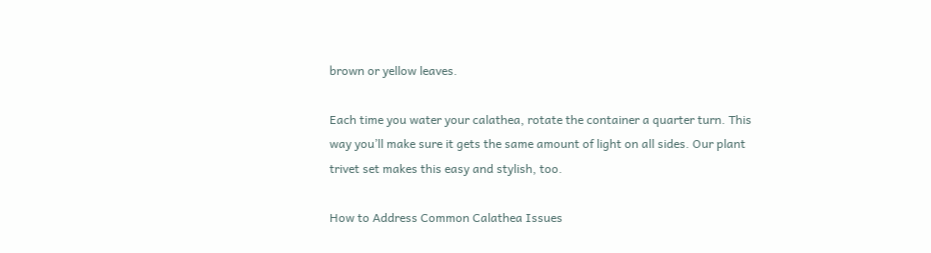brown or yellow leaves.

Each time you water your calathea, rotate the container a quarter turn. This way you’ll make sure it gets the same amount of light on all sides. Our plant trivet set makes this easy and stylish, too.

How to Address Common Calathea Issues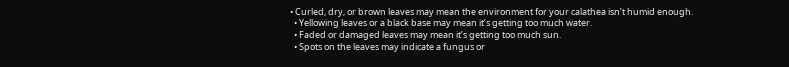• Curled, dry, or brown leaves may mean the environment for your calathea isn’t humid enough.
  • Yellowing leaves or a black base may mean it’s getting too much water.
  • Faded or damaged leaves may mean it’s getting too much sun.
  • Spots on the leaves may indicate a fungus or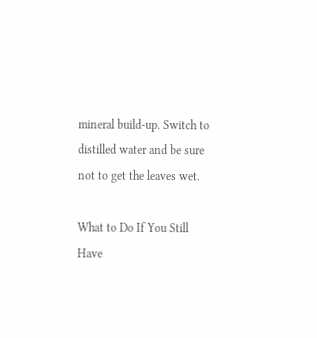mineral build-up. Switch to distilled water and be sure not to get the leaves wet.

What to Do If You Still Have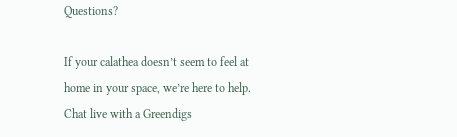Questions?

If your calathea doesn’t seem to feel at home in your space, we’re here to help. Chat live with a Greendigs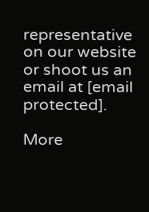representative on our website or shoot us an email at [email protected].

More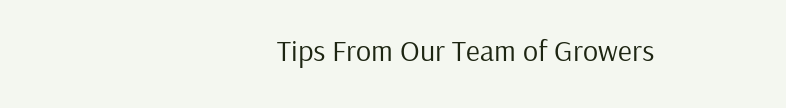Tips From Our Team of Growers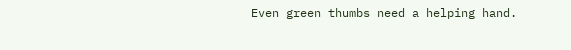Even green thumbs need a helping hand.